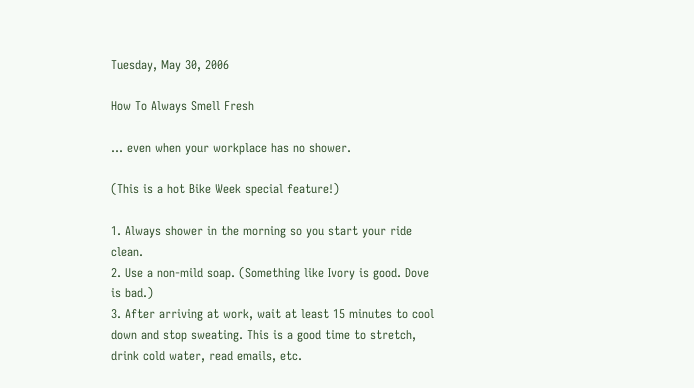Tuesday, May 30, 2006

How To Always Smell Fresh

... even when your workplace has no shower.

(This is a hot Bike Week special feature!)

1. Always shower in the morning so you start your ride clean.
2. Use a non-mild soap. (Something like Ivory is good. Dove is bad.)
3. After arriving at work, wait at least 15 minutes to cool down and stop sweating. This is a good time to stretch, drink cold water, read emails, etc.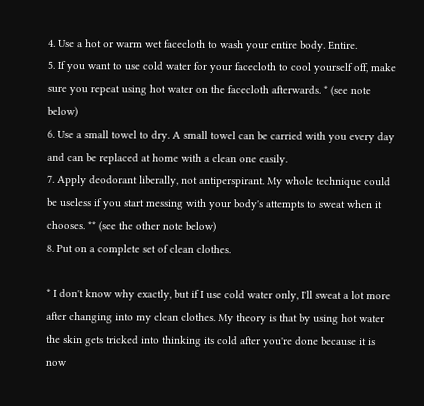4. Use a hot or warm wet facecloth to wash your entire body. Entire.
5. If you want to use cold water for your facecloth to cool yourself off, make sure you repeat using hot water on the facecloth afterwards. * (see note below)
6. Use a small towel to dry. A small towel can be carried with you every day and can be replaced at home with a clean one easily.
7. Apply deodorant liberally, not antiperspirant. My whole technique could be useless if you start messing with your body's attempts to sweat when it chooses. ** (see the other note below)
8. Put on a complete set of clean clothes.

* I don't know why exactly, but if I use cold water only, I'll sweat a lot more after changing into my clean clothes. My theory is that by using hot water the skin gets tricked into thinking its cold after you're done because it is now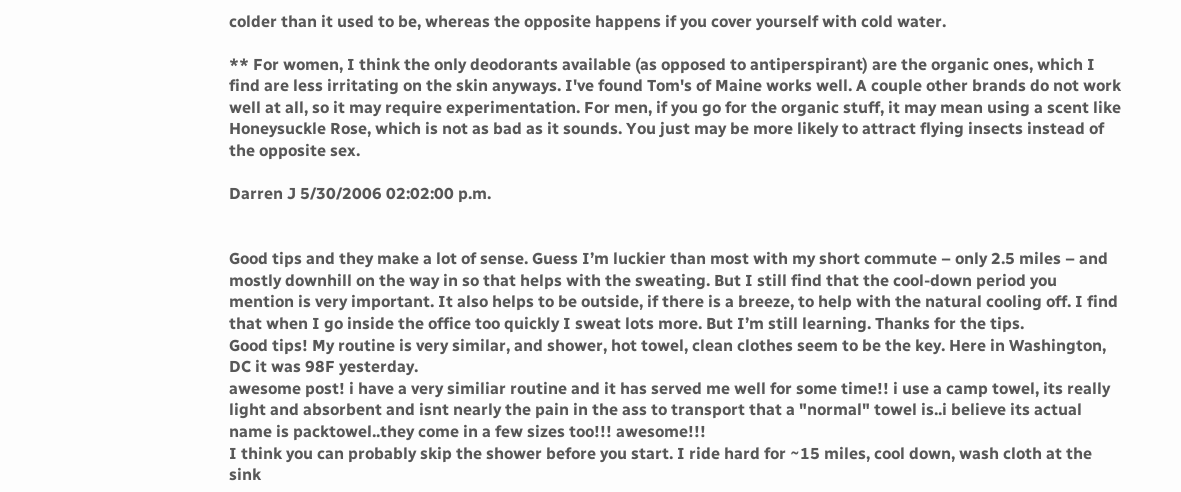colder than it used to be, whereas the opposite happens if you cover yourself with cold water.

** For women, I think the only deodorants available (as opposed to antiperspirant) are the organic ones, which I find are less irritating on the skin anyways. I've found Tom's of Maine works well. A couple other brands do not work well at all, so it may require experimentation. For men, if you go for the organic stuff, it may mean using a scent like Honeysuckle Rose, which is not as bad as it sounds. You just may be more likely to attract flying insects instead of the opposite sex.

Darren J 5/30/2006 02:02:00 p.m.


Good tips and they make a lot of sense. Guess I’m luckier than most with my short commute – only 2.5 miles – and mostly downhill on the way in so that helps with the sweating. But I still find that the cool-down period you mention is very important. It also helps to be outside, if there is a breeze, to help with the natural cooling off. I find that when I go inside the office too quickly I sweat lots more. But I’m still learning. Thanks for the tips.
Good tips! My routine is very similar, and shower, hot towel, clean clothes seem to be the key. Here in Washington, DC it was 98F yesterday.
awesome post! i have a very similiar routine and it has served me well for some time!! i use a camp towel, its really light and absorbent and isnt nearly the pain in the ass to transport that a "normal" towel is..i believe its actual name is packtowel..they come in a few sizes too!!! awesome!!!
I think you can probably skip the shower before you start. I ride hard for ~15 miles, cool down, wash cloth at the sink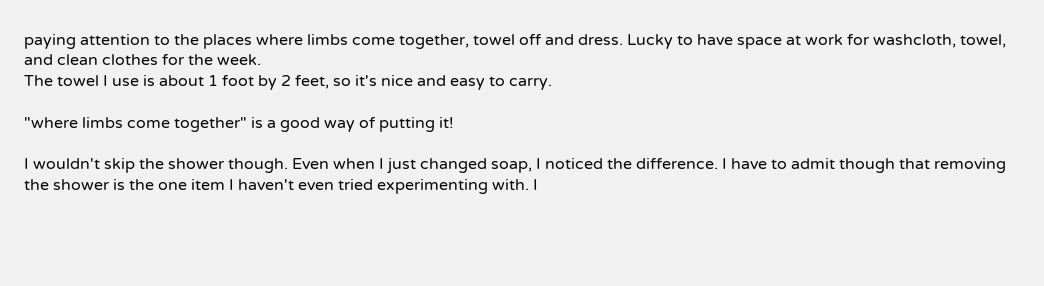paying attention to the places where limbs come together, towel off and dress. Lucky to have space at work for washcloth, towel, and clean clothes for the week.
The towel I use is about 1 foot by 2 feet, so it's nice and easy to carry.

"where limbs come together" is a good way of putting it!

I wouldn't skip the shower though. Even when I just changed soap, I noticed the difference. I have to admit though that removing the shower is the one item I haven't even tried experimenting with. I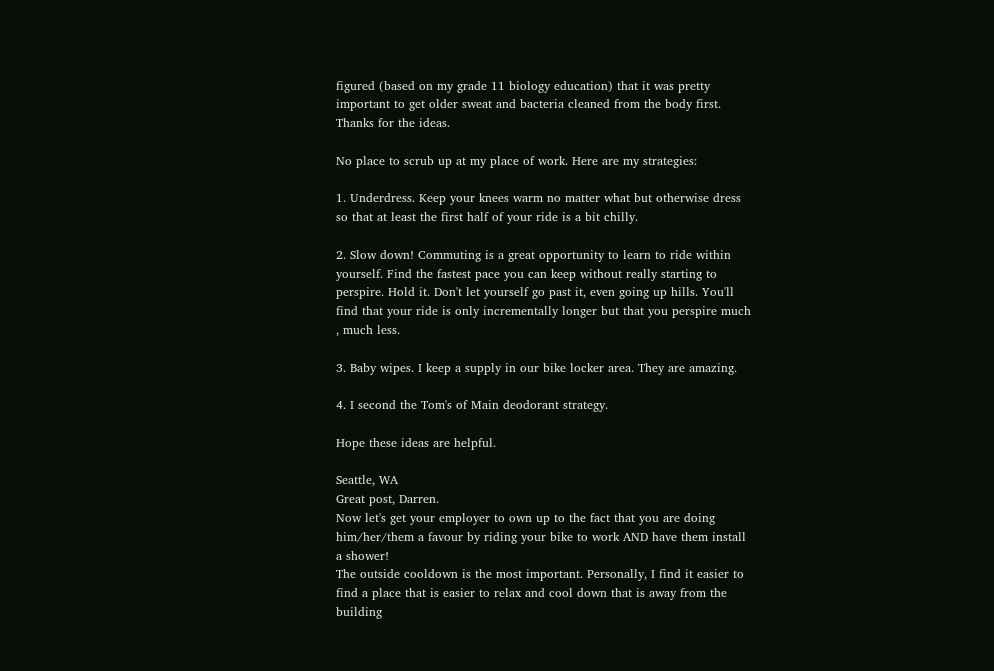figured (based on my grade 11 biology education) that it was pretty important to get older sweat and bacteria cleaned from the body first.
Thanks for the ideas.

No place to scrub up at my place of work. Here are my strategies:

1. Underdress. Keep your knees warm no matter what but otherwise dress so that at least the first half of your ride is a bit chilly.

2. Slow down! Commuting is a great opportunity to learn to ride within yourself. Find the fastest pace you can keep without really starting to perspire. Hold it. Don't let yourself go past it, even going up hills. You'll find that your ride is only incrementally longer but that you perspire much , much less.

3. Baby wipes. I keep a supply in our bike locker area. They are amazing.

4. I second the Tom's of Main deodorant strategy.

Hope these ideas are helpful.

Seattle, WA
Great post, Darren.
Now let's get your employer to own up to the fact that you are doing him/her/them a favour by riding your bike to work AND have them install a shower!
The outside cooldown is the most important. Personally, I find it easier to find a place that is easier to relax and cool down that is away from the building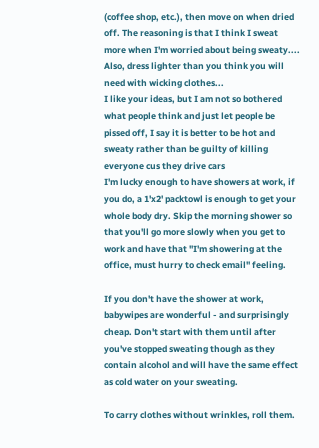(coffee shop, etc.), then move on when dried off. The reasoning is that I think I sweat more when I'm worried about being sweaty.... Also, dress lighter than you think you will need with wicking clothes...
I like your ideas, but I am not so bothered what people think and just let people be pissed off, I say it is better to be hot and sweaty rather than be guilty of killing everyone cus they drive cars
I'm lucky enough to have showers at work, if you do, a 1'x2' packtowl is enough to get your whole body dry. Skip the morning shower so that you'll go more slowly when you get to work and have that "I'm showering at the office, must hurry to check email" feeling.

If you don't have the shower at work, babywipes are wonderful - and surprisingly cheap. Don't start with them until after you've stopped sweating though as they contain alcohol and will have the same effect as cold water on your sweating.

To carry clothes without wrinkles, roll them.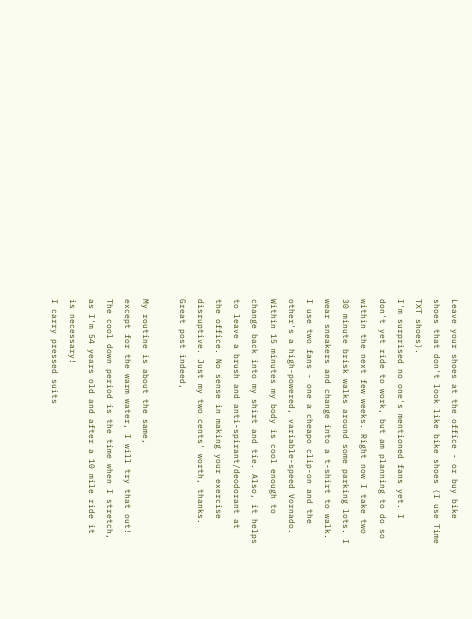Leave your shoes at the office - or buy bike shoes that don't look like bike shoes (I use Time TXT shoes).
I'm surprised no one's mentioned fans yet. I don't yet ride to work, but am planning to do so within the next few weeks. Right now I take two 30 minute brisk walks around some parking lots. I wear sneakers and change into a t-shirt to walk. I use two fans - one a cheapo clip-on and the other's a high-powered, variable-speed Vornado. Within 15 minutes my body is cool enough to change back into my shirt and tie. Also, it helps to leave a brush and anti-spirant/deodorant at the office. No sense in making your exercise disruptive. Just my two cents' worth, thanks.
Great post indeed,

My routine is about the same,
except for the warm water, I will try that out! The cool down period is the time when I stretch, as I'm 54 years old and after a 10 mile ride it is necessary!
I carry pressed suits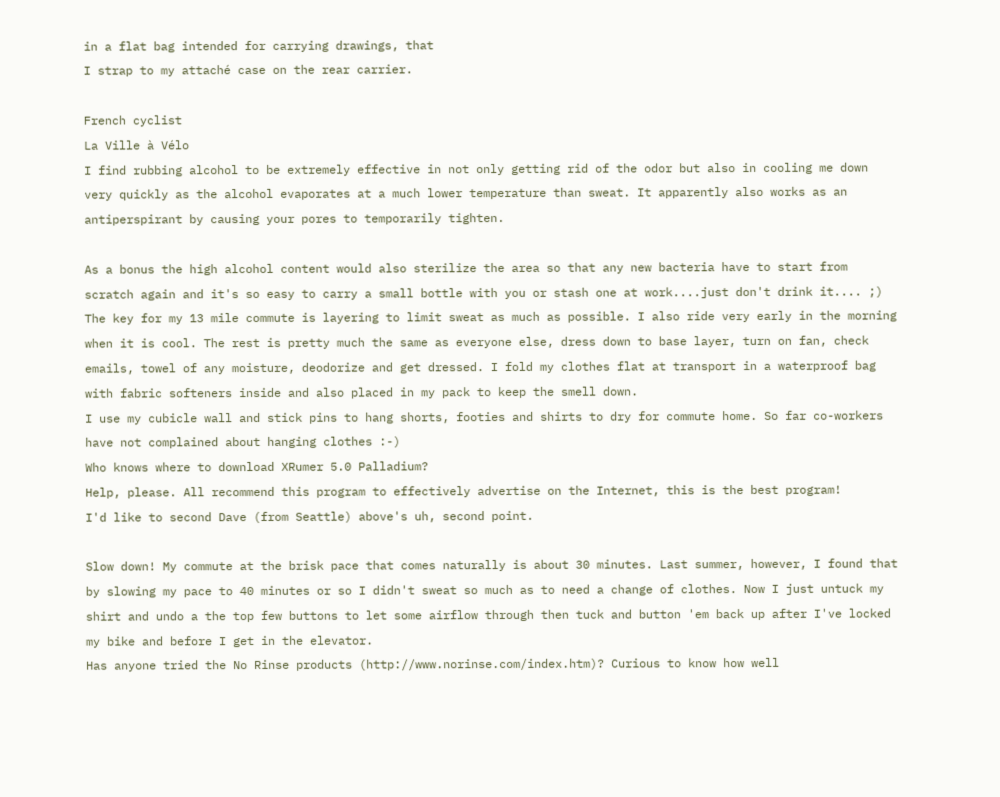in a flat bag intended for carrying drawings, that
I strap to my attaché case on the rear carrier.

French cyclist
La Ville à Vélo
I find rubbing alcohol to be extremely effective in not only getting rid of the odor but also in cooling me down very quickly as the alcohol evaporates at a much lower temperature than sweat. It apparently also works as an antiperspirant by causing your pores to temporarily tighten.

As a bonus the high alcohol content would also sterilize the area so that any new bacteria have to start from scratch again and it's so easy to carry a small bottle with you or stash one at work....just don't drink it.... ;)
The key for my 13 mile commute is layering to limit sweat as much as possible. I also ride very early in the morning when it is cool. The rest is pretty much the same as everyone else, dress down to base layer, turn on fan, check emails, towel of any moisture, deodorize and get dressed. I fold my clothes flat at transport in a waterproof bag with fabric softeners inside and also placed in my pack to keep the smell down.
I use my cubicle wall and stick pins to hang shorts, footies and shirts to dry for commute home. So far co-workers have not complained about hanging clothes :-)
Who knows where to download XRumer 5.0 Palladium?
Help, please. All recommend this program to effectively advertise on the Internet, this is the best program!
I'd like to second Dave (from Seattle) above's uh, second point.

Slow down! My commute at the brisk pace that comes naturally is about 30 minutes. Last summer, however, I found that by slowing my pace to 40 minutes or so I didn't sweat so much as to need a change of clothes. Now I just untuck my shirt and undo a the top few buttons to let some airflow through then tuck and button 'em back up after I've locked my bike and before I get in the elevator.
Has anyone tried the No Rinse products (http://www.norinse.com/index.htm)? Curious to know how well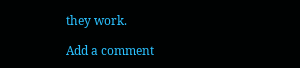they work.

Add a comment